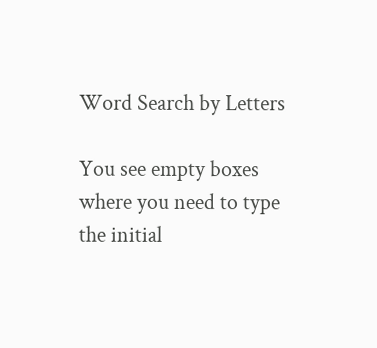Word Search by Letters

You see empty boxes where you need to type the initial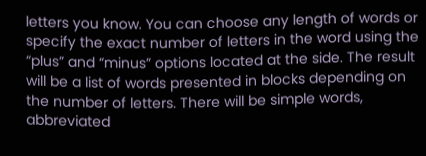letters you know. You can choose any length of words or specify the exact number of letters in the word using the “plus” and “minus” options located at the side. The result will be a list of words presented in blocks depending on the number of letters. There will be simple words, abbreviated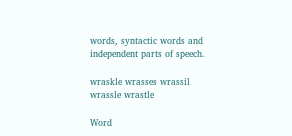words, syntactic words and independent parts of speech.

wraskle wrasses wrassil wrassle wrastle

Word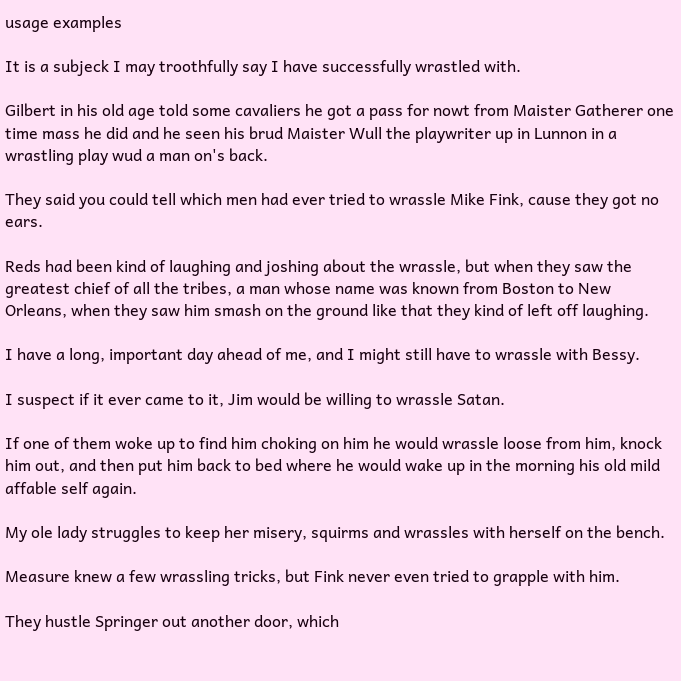usage examples

It is a subjeck I may troothfully say I have successfully wrastled with.

Gilbert in his old age told some cavaliers he got a pass for nowt from Maister Gatherer one time mass he did and he seen his brud Maister Wull the playwriter up in Lunnon in a wrastling play wud a man on's back.

They said you could tell which men had ever tried to wrassle Mike Fink, cause they got no ears.

Reds had been kind of laughing and joshing about the wrassle, but when they saw the greatest chief of all the tribes, a man whose name was known from Boston to New Orleans, when they saw him smash on the ground like that they kind of left off laughing.

I have a long, important day ahead of me, and I might still have to wrassle with Bessy.

I suspect if it ever came to it, Jim would be willing to wrassle Satan.

If one of them woke up to find him choking on him he would wrassle loose from him, knock him out, and then put him back to bed where he would wake up in the morning his old mild affable self again.

My ole lady struggles to keep her misery, squirms and wrassles with herself on the bench.

Measure knew a few wrassling tricks, but Fink never even tried to grapple with him.

They hustle Springer out another door, which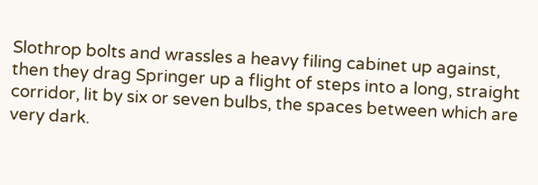Slothrop bolts and wrassles a heavy filing cabinet up against, then they drag Springer up a flight of steps into a long, straight corridor, lit by six or seven bulbs, the spaces between which are very dark.